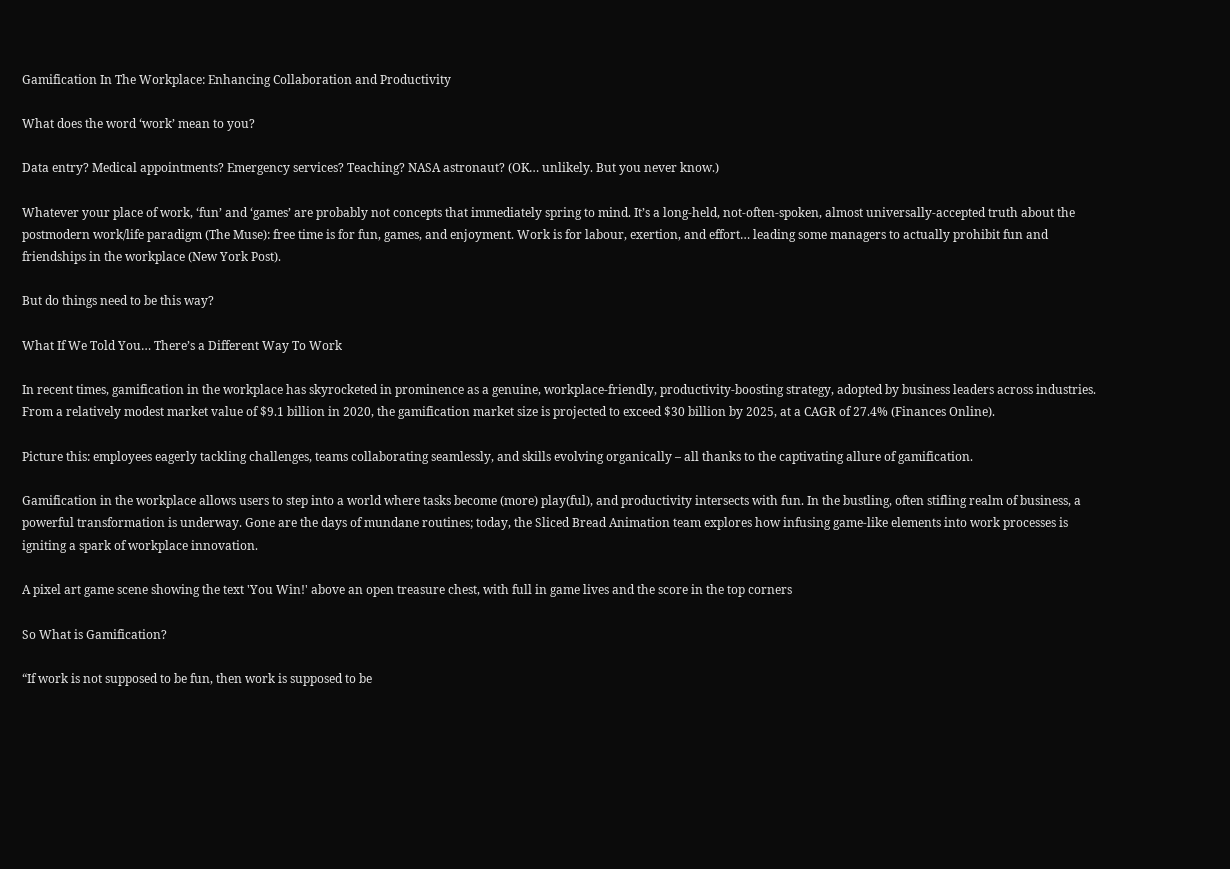Gamification In The Workplace: Enhancing Collaboration and Productivity

What does the word ‘work’ mean to you?

Data entry? Medical appointments? Emergency services? Teaching? NASA astronaut? (OK… unlikely. But you never know.)

Whatever your place of work, ‘fun’ and ‘games’ are probably not concepts that immediately spring to mind. It’s a long-held, not-often-spoken, almost universally-accepted truth about the postmodern work/life paradigm (The Muse): free time is for fun, games, and enjoyment. Work is for labour, exertion, and effort… leading some managers to actually prohibit fun and friendships in the workplace (New York Post).

But do things need to be this way?

What If We Told You… There’s a Different Way To Work

In recent times, gamification in the workplace has skyrocketed in prominence as a genuine, workplace-friendly, productivity-boosting strategy, adopted by business leaders across industries. From a relatively modest market value of $9.1 billion in 2020, the gamification market size is projected to exceed $30 billion by 2025, at a CAGR of 27.4% (Finances Online).

Picture this: employees eagerly tackling challenges, teams collaborating seamlessly, and skills evolving organically – all thanks to the captivating allure of gamification.

Gamification in the workplace allows users to step into a world where tasks become (more) play(ful), and productivity intersects with fun. In the bustling, often stifling realm of business, a powerful transformation is underway. Gone are the days of mundane routines; today, the Sliced Bread Animation team explores how infusing game-like elements into work processes is igniting a spark of workplace innovation.

A pixel art game scene showing the text 'You Win!' above an open treasure chest, with full in game lives and the score in the top corners

So What is Gamification?

“If work is not supposed to be fun, then work is supposed to be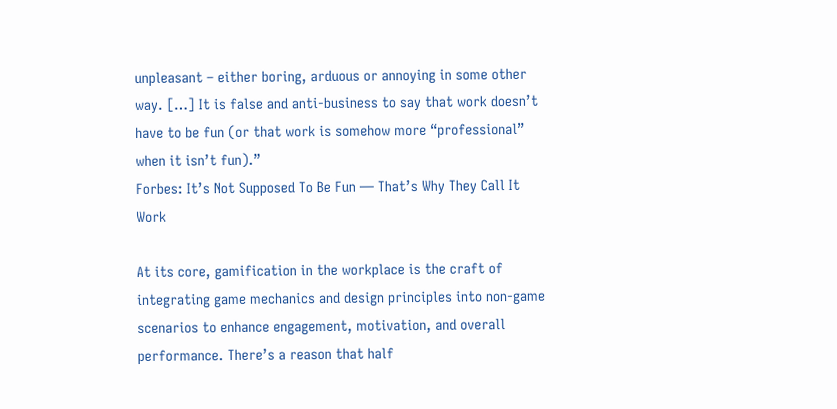unpleasant – either boring, arduous or annoying in some other way. […] It is false and anti-business to say that work doesn’t have to be fun (or that work is somehow more “professional” when it isn’t fun).”
Forbes: It’s Not Supposed To Be Fun — That’s Why They Call It Work

At its core, gamification in the workplace is the craft of integrating game mechanics and design principles into non-game scenarios to enhance engagement, motivation, and overall performance. There’s a reason that half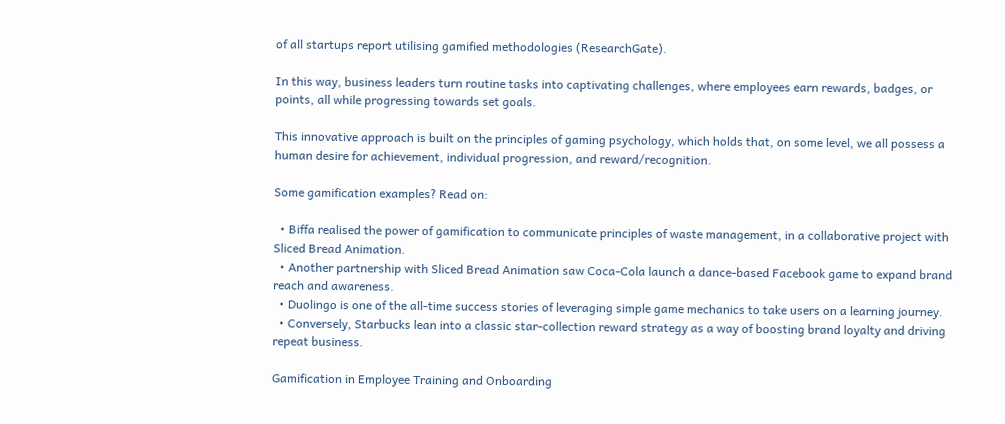of all startups report utilising gamified methodologies (ResearchGate).

In this way, business leaders turn routine tasks into captivating challenges, where employees earn rewards, badges, or points, all while progressing towards set goals.

This innovative approach is built on the principles of gaming psychology, which holds that, on some level, we all possess a human desire for achievement, individual progression, and reward/recognition.

Some gamification examples? Read on:

  • Biffa realised the power of gamification to communicate principles of waste management, in a collaborative project with Sliced Bread Animation.
  • Another partnership with Sliced Bread Animation saw Coca-Cola launch a dance-based Facebook game to expand brand reach and awareness.
  • Duolingo is one of the all-time success stories of leveraging simple game mechanics to take users on a learning journey.
  • Conversely, Starbucks lean into a classic star-collection reward strategy as a way of boosting brand loyalty and driving repeat business.

Gamification in Employee Training and Onboarding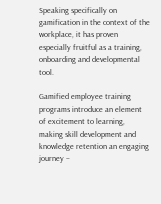Speaking specifically on gamification in the context of the workplace, it has proven especially fruitful as a training, onboarding and developmental tool.

Gamified employee training programs introduce an element of excitement to learning, making skill development and knowledge retention an engaging journey –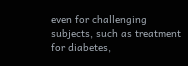even for challenging subjects, such as treatment for diabetes,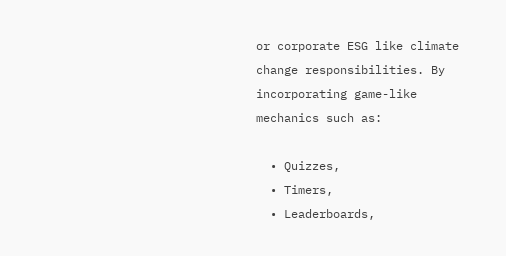or corporate ESG like climate change responsibilities. By incorporating game-like mechanics such as:

  • Quizzes,
  • Timers,
  • Leaderboards,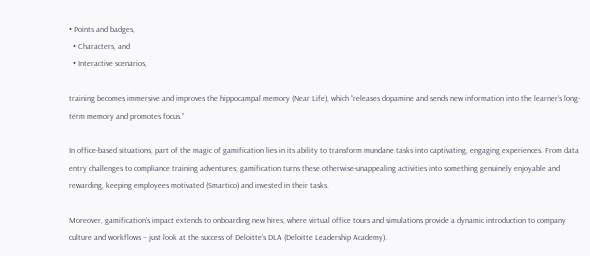• Points and badges,
  • Characters, and
  • Interactive scenarios,

training becomes immersive and improves the hippocampal memory (Near Life), which “releases dopamine and sends new information into the learner’s long-term memory and promotes focus.”

In office-based situations, part of the magic of gamification lies in its ability to transform mundane tasks into captivating, engaging experiences. From data entry challenges to compliance training adventures; gamification turns these otherwise-unappealing activities into something genuinely enjoyable and rewarding, keeping employees motivated (Smartico) and invested in their tasks.

Moreover, gamification’s impact extends to onboarding new hires, where virtual office tours and simulations provide a dynamic introduction to company culture and workflows – just look at the success of Deloitte’s DLA (Deloitte Leadership Academy).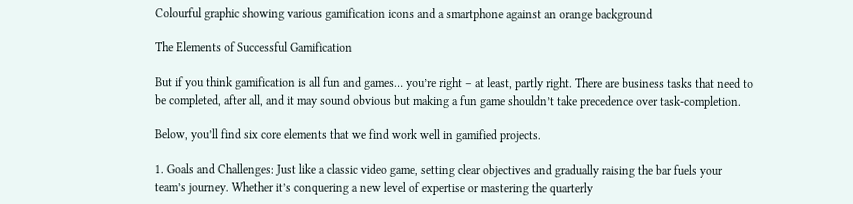Colourful graphic showing various gamification icons and a smartphone against an orange background

The Elements of Successful Gamification

But if you think gamification is all fun and games… you’re right – at least, partly right. There are business tasks that need to be completed, after all, and it may sound obvious but making a fun game shouldn’t take precedence over task-completion.

Below, you’ll find six core elements that we find work well in gamified projects.

1. Goals and Challenges: Just like a classic video game, setting clear objectives and gradually raising the bar fuels your team’s journey. Whether it’s conquering a new level of expertise or mastering the quarterly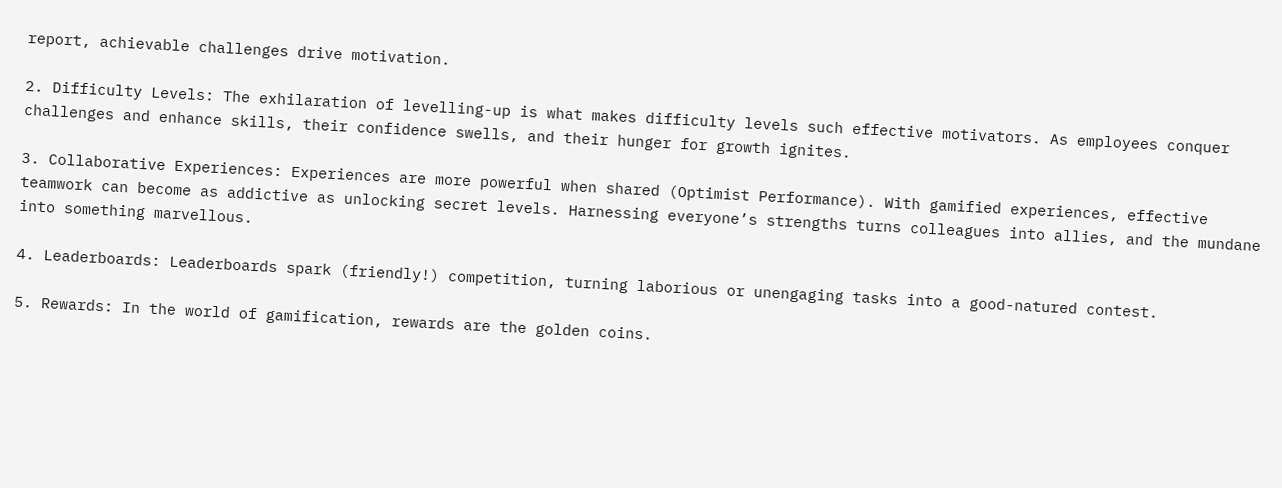report, achievable challenges drive motivation.

2. Difficulty Levels: The exhilaration of levelling-up is what makes difficulty levels such effective motivators. As employees conquer challenges and enhance skills, their confidence swells, and their hunger for growth ignites.

3. Collaborative Experiences: Experiences are more powerful when shared (Optimist Performance). With gamified experiences, effective teamwork can become as addictive as unlocking secret levels. Harnessing everyone’s strengths turns colleagues into allies, and the mundane into something marvellous.

4. Leaderboards: Leaderboards spark (friendly!) competition, turning laborious or unengaging tasks into a good-natured contest.

5. Rewards: In the world of gamification, rewards are the golden coins.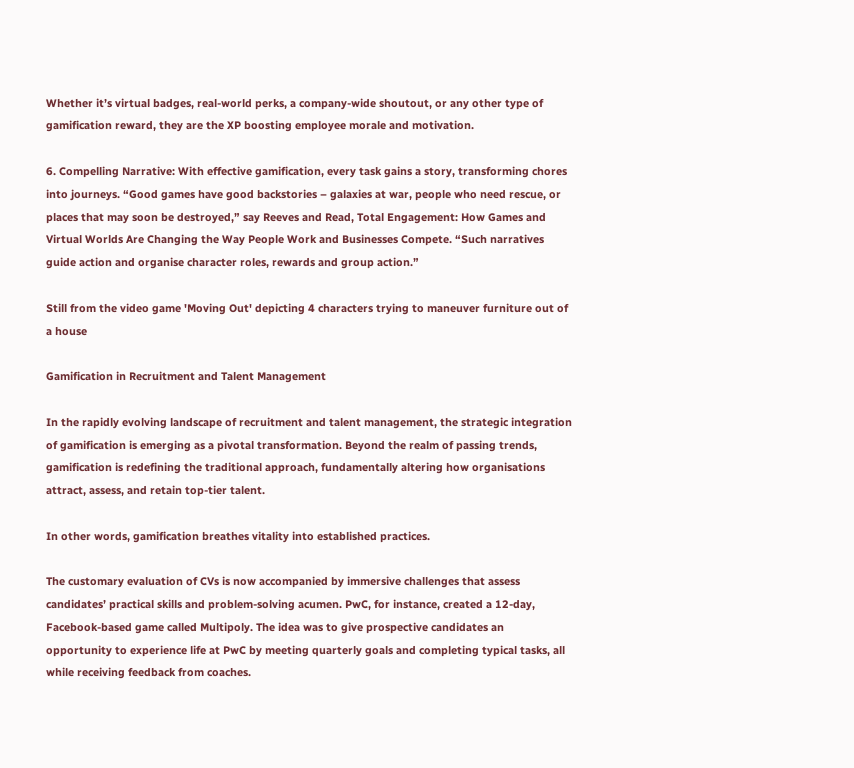Whether it’s virtual badges, real-world perks, a company-wide shoutout, or any other type of gamification reward, they are the XP boosting employee morale and motivation.

6. Compelling Narrative: With effective gamification, every task gains a story, transforming chores into journeys. “Good games have good backstories – galaxies at war, people who need rescue, or places that may soon be destroyed,” say Reeves and Read, Total Engagement: How Games and Virtual Worlds Are Changing the Way People Work and Businesses Compete. “Such narratives guide action and organise character roles, rewards and group action.”

Still from the video game 'Moving Out' depicting 4 characters trying to maneuver furniture out of a house

Gamification in Recruitment and Talent Management

In the rapidly evolving landscape of recruitment and talent management, the strategic integration of gamification is emerging as a pivotal transformation. Beyond the realm of passing trends, gamification is redefining the traditional approach, fundamentally altering how organisations attract, assess, and retain top-tier talent.

In other words, gamification breathes vitality into established practices.

The customary evaluation of CVs is now accompanied by immersive challenges that assess candidates’ practical skills and problem-solving acumen. PwC, for instance, created a 12-day, Facebook-based game called Multipoly. The idea was to give prospective candidates an opportunity to experience life at PwC by meeting quarterly goals and completing typical tasks, all while receiving feedback from coaches.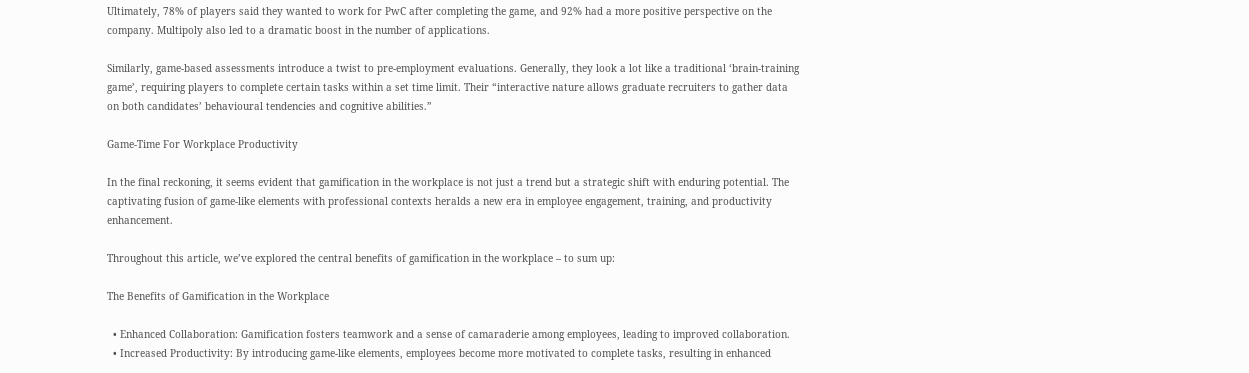Ultimately, 78% of players said they wanted to work for PwC after completing the game, and 92% had a more positive perspective on the company. Multipoly also led to a dramatic boost in the number of applications.

Similarly, game-based assessments introduce a twist to pre-employment evaluations. Generally, they look a lot like a traditional ‘brain-training game’, requiring players to complete certain tasks within a set time limit. Their “interactive nature allows graduate recruiters to gather data on both candidates’ behavioural tendencies and cognitive abilities.”

Game-Time For Workplace Productivity

In the final reckoning, it seems evident that gamification in the workplace is not just a trend but a strategic shift with enduring potential. The captivating fusion of game-like elements with professional contexts heralds a new era in employee engagement, training, and productivity enhancement.

Throughout this article, we’ve explored the central benefits of gamification in the workplace – to sum up:

The Benefits of Gamification in the Workplace

  • Enhanced Collaboration: Gamification fosters teamwork and a sense of camaraderie among employees, leading to improved collaboration.
  • Increased Productivity: By introducing game-like elements, employees become more motivated to complete tasks, resulting in enhanced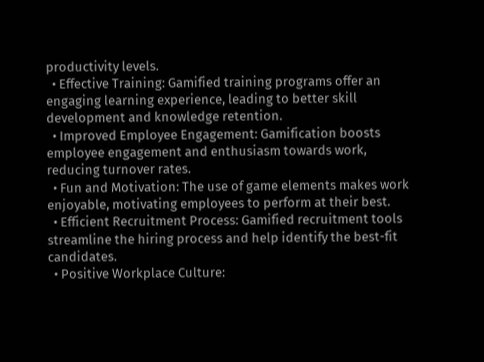productivity levels.
  • Effective Training: Gamified training programs offer an engaging learning experience, leading to better skill development and knowledge retention.
  • Improved Employee Engagement: Gamification boosts employee engagement and enthusiasm towards work, reducing turnover rates.
  • Fun and Motivation: The use of game elements makes work enjoyable, motivating employees to perform at their best.
  • Efficient Recruitment Process: Gamified recruitment tools streamline the hiring process and help identify the best-fit candidates.
  • Positive Workplace Culture: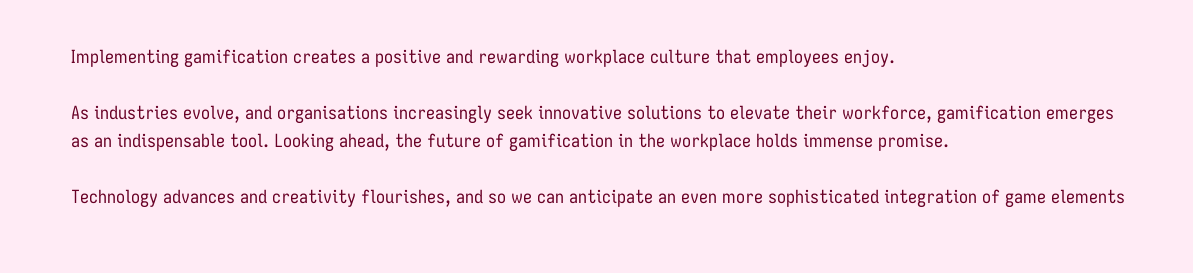Implementing gamification creates a positive and rewarding workplace culture that employees enjoy.

As industries evolve, and organisations increasingly seek innovative solutions to elevate their workforce, gamification emerges as an indispensable tool. Looking ahead, the future of gamification in the workplace holds immense promise.

Technology advances and creativity flourishes, and so we can anticipate an even more sophisticated integration of game elements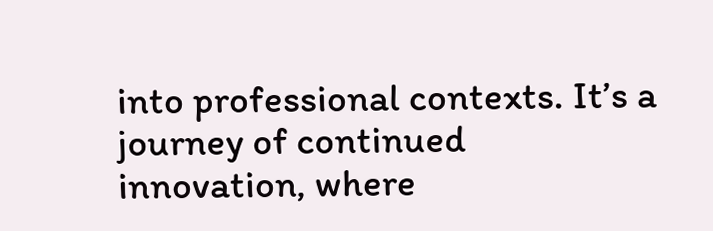into professional contexts. It’s a journey of continued innovation, where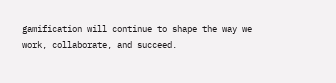gamification will continue to shape the way we work, collaborate, and succeed.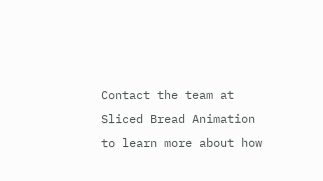Contact the team at Sliced Bread Animation to learn more about how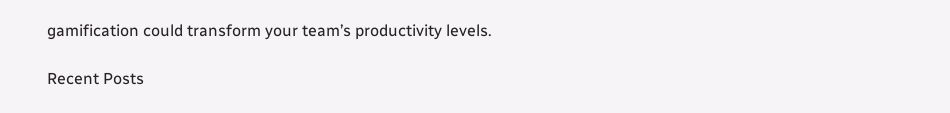gamification could transform your team’s productivity levels.

Recent Posts